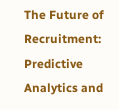The Future of Recruitment: Predictive Analytics and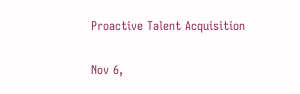Proactive Talent Acquisition

Nov 6,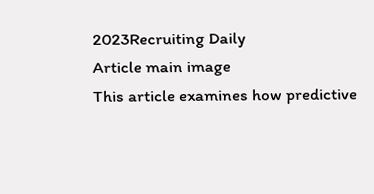2023Recruiting Daily
Article main image
This article examines how predictive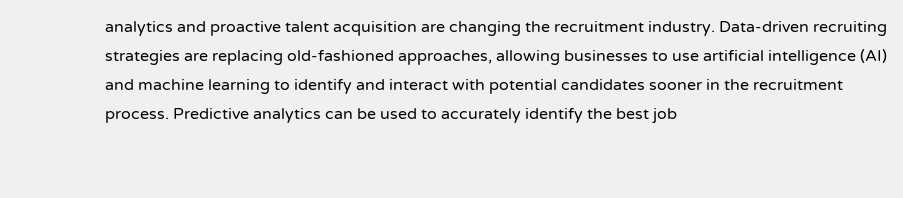analytics and proactive talent acquisition are changing the recruitment industry. Data-driven recruiting strategies are replacing old-fashioned approaches, allowing businesses to use artificial intelligence (AI) and machine learning to identify and interact with potential candidates sooner in the recruitment process. Predictive analytics can be used to accurately identify the best job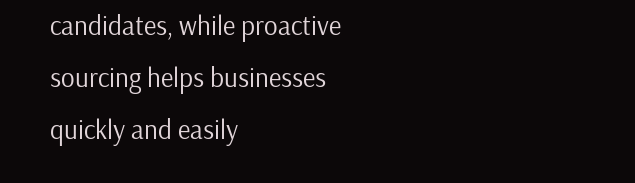candidates, while proactive sourcing helps businesses quickly and easily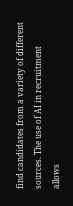find candidates from a variety of different sources. The use of AI in recruitment allows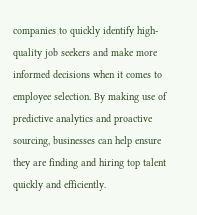companies to quickly identify high-quality job seekers and make more informed decisions when it comes to employee selection. By making use of predictive analytics and proactive sourcing, businesses can help ensure they are finding and hiring top talent quickly and efficiently.